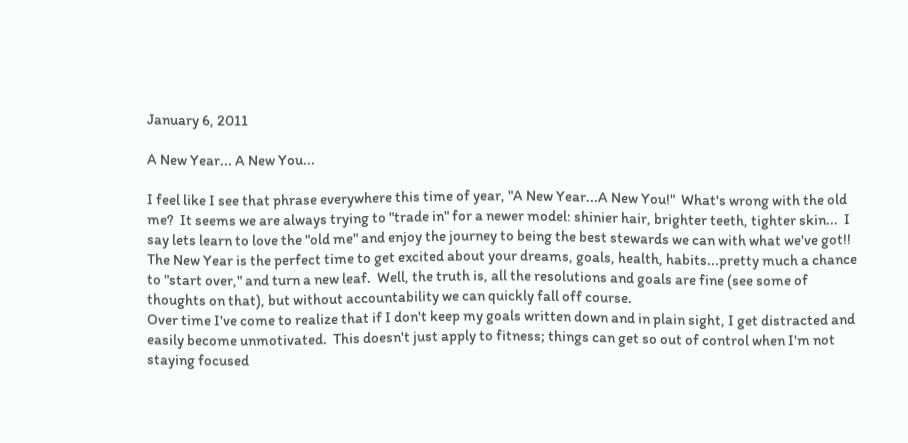January 6, 2011

A New Year... A New You...

I feel like I see that phrase everywhere this time of year, "A New Year...A New You!"  What's wrong with the old me?  It seems we are always trying to "trade in" for a newer model: shinier hair, brighter teeth, tighter skin...  I say lets learn to love the "old me" and enjoy the journey to being the best stewards we can with what we've got!!
The New Year is the perfect time to get excited about your dreams, goals, health, habits...pretty much a chance to "start over," and turn a new leaf.  Well, the truth is, all the resolutions and goals are fine (see some of thoughts on that), but without accountability we can quickly fall off course.
Over time I've come to realize that if I don't keep my goals written down and in plain sight, I get distracted and easily become unmotivated.  This doesn't just apply to fitness; things can get so out of control when I'm not staying focused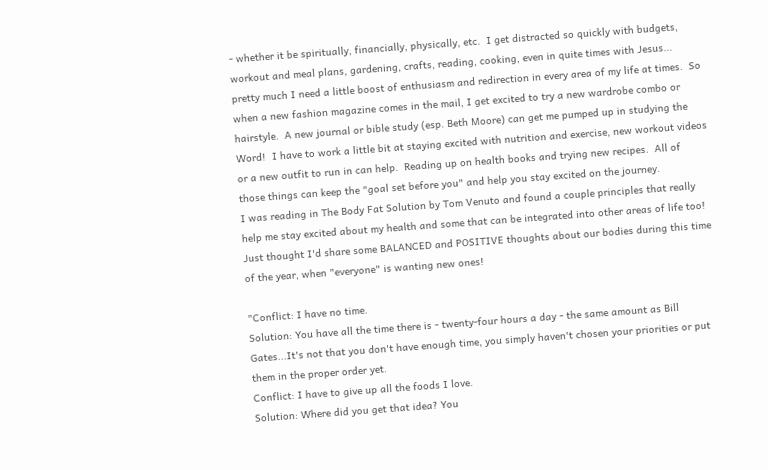- whether it be spiritually, financially, physically, etc.  I get distracted so quickly with budgets, workout and meal plans, gardening, crafts, reading, cooking, even in quite times with Jesus... pretty much I need a little boost of enthusiasm and redirection in every area of my life at times.  So when a new fashion magazine comes in the mail, I get excited to try a new wardrobe combo or hairstyle.  A new journal or bible study (esp. Beth Moore) can get me pumped up in studying the Word!  I have to work a little bit at staying excited with nutrition and exercise, new workout videos or a new outfit to run in can help.  Reading up on health books and trying new recipes.  All of those things can keep the "goal set before you" and help you stay excited on the journey.
I was reading in The Body Fat Solution by Tom Venuto and found a couple principles that really help me stay excited about my health and some that can be integrated into other areas of life too!  Just thought I'd share some BALANCED and POSITIVE thoughts about our bodies during this time of the year, when "everyone" is wanting new ones!

"Conflict: I have no time.
Solution: You have all the time there is - twenty-four hours a day - the same amount as Bill Gates...It's not that you don't have enough time, you simply haven't chosen your priorities or put them in the proper order yet.
Conflict: I have to give up all the foods I love.
Solution: Where did you get that idea? You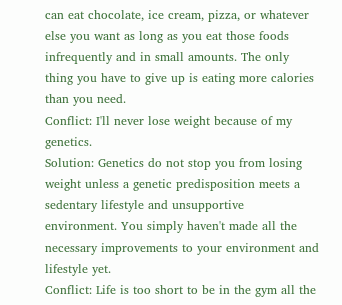can eat chocolate, ice cream, pizza, or whatever else you want as long as you eat those foods infrequently and in small amounts. The only thing you have to give up is eating more calories than you need.
Conflict: I'll never lose weight because of my genetics.
Solution: Genetics do not stop you from losing weight unless a genetic predisposition meets a sedentary lifestyle and unsupportive environment. You simply haven't made all the necessary improvements to your environment and lifestyle yet.
Conflict: Life is too short to be in the gym all the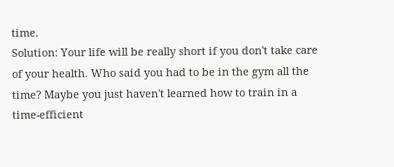time.
Solution: Your life will be really short if you don't take care of your health. Who said you had to be in the gym all the time? Maybe you just haven't learned how to train in a time-efficient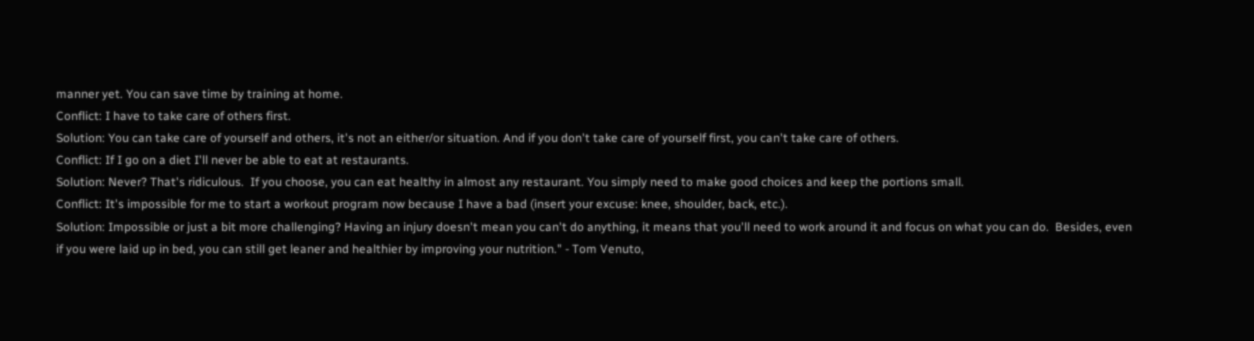manner yet. You can save time by training at home.
Conflict: I have to take care of others first.
Solution: You can take care of yourself and others, it's not an either/or situation. And if you don't take care of yourself first, you can't take care of others.
Conflict: If I go on a diet I'll never be able to eat at restaurants.
Solution: Never? That's ridiculous.  If you choose, you can eat healthy in almost any restaurant. You simply need to make good choices and keep the portions small.
Conflict: It's impossible for me to start a workout program now because I have a bad (insert your excuse: knee, shoulder, back, etc.).
Solution: Impossible or just a bit more challenging? Having an injury doesn't mean you can't do anything, it means that you'll need to work around it and focus on what you can do.  Besides, even if you were laid up in bed, you can still get leaner and healthier by improving your nutrition." - Tom Venuto,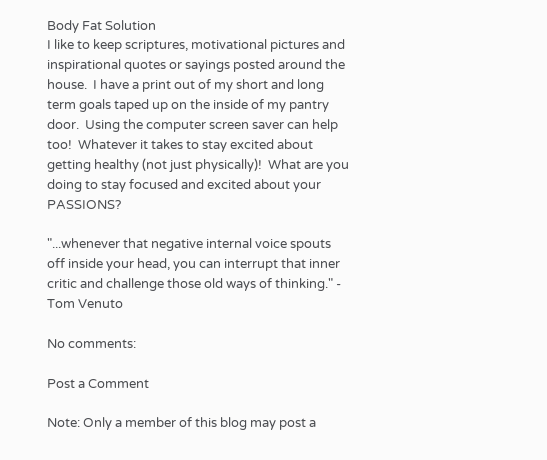Body Fat Solution
I like to keep scriptures, motivational pictures and inspirational quotes or sayings posted around the house.  I have a print out of my short and long term goals taped up on the inside of my pantry door.  Using the computer screen saver can help too!  Whatever it takes to stay excited about getting healthy (not just physically)!  What are you doing to stay focused and excited about your PASSIONS?

"...whenever that negative internal voice spouts off inside your head, you can interrupt that inner critic and challenge those old ways of thinking." - Tom Venuto

No comments:

Post a Comment

Note: Only a member of this blog may post a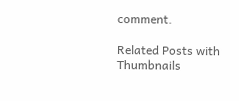comment.

Related Posts with Thumbnails